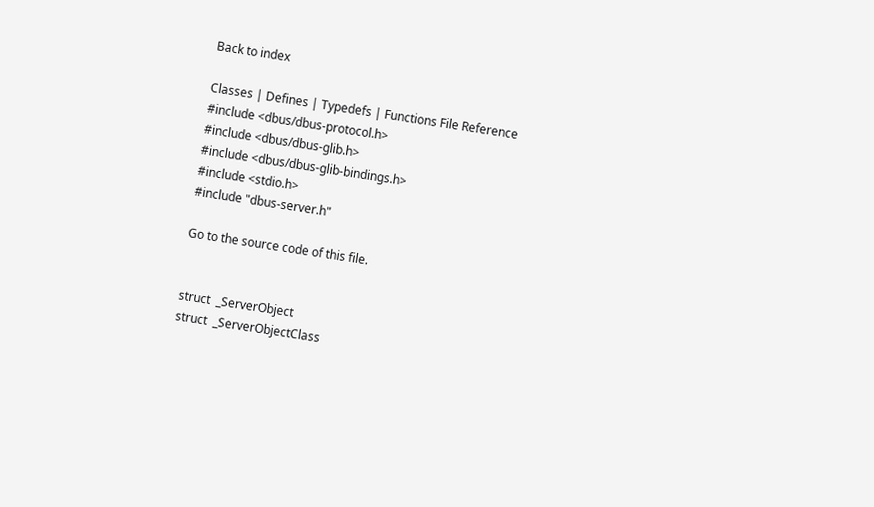Back to index

Classes | Defines | Typedefs | Functions File Reference
#include <dbus/dbus-protocol.h>
#include <dbus/dbus-glib.h>
#include <dbus/dbus-glib-bindings.h>
#include <stdio.h>
#include "dbus-server.h"

Go to the source code of this file.


struct  _ServerObject
struct  _ServerObjectClass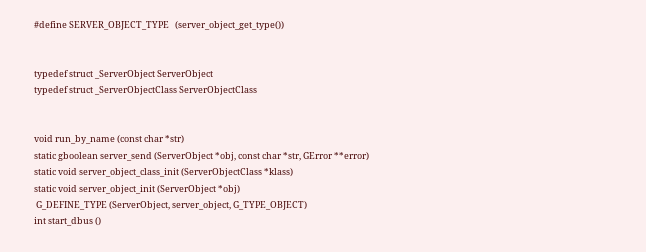#define SERVER_OBJECT_TYPE   (server_object_get_type())


typedef struct _ServerObject ServerObject
typedef struct _ServerObjectClass ServerObjectClass


void run_by_name (const char *str)
static gboolean server_send (ServerObject *obj, const char *str, GError **error)
static void server_object_class_init (ServerObjectClass *klass)
static void server_object_init (ServerObject *obj)
 G_DEFINE_TYPE (ServerObject, server_object, G_TYPE_OBJECT)
int start_dbus ()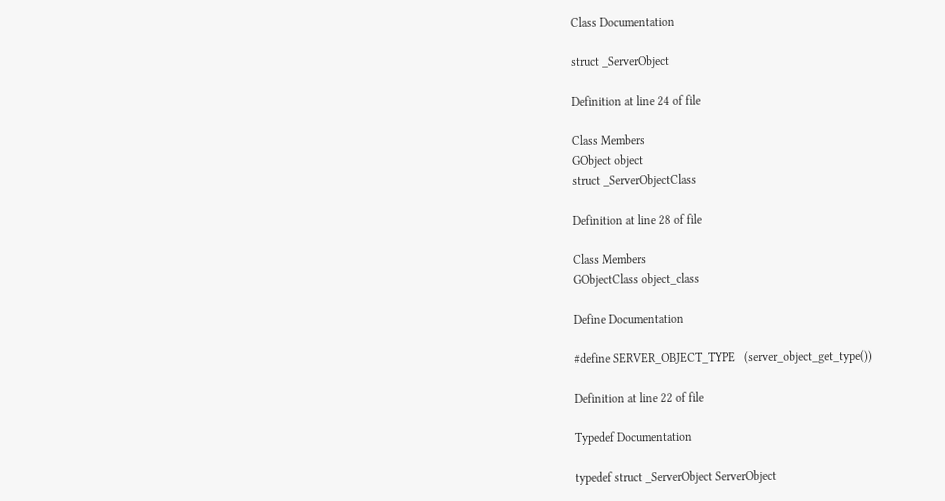Class Documentation

struct _ServerObject

Definition at line 24 of file

Class Members
GObject object
struct _ServerObjectClass

Definition at line 28 of file

Class Members
GObjectClass object_class

Define Documentation

#define SERVER_OBJECT_TYPE   (server_object_get_type())

Definition at line 22 of file

Typedef Documentation

typedef struct _ServerObject ServerObject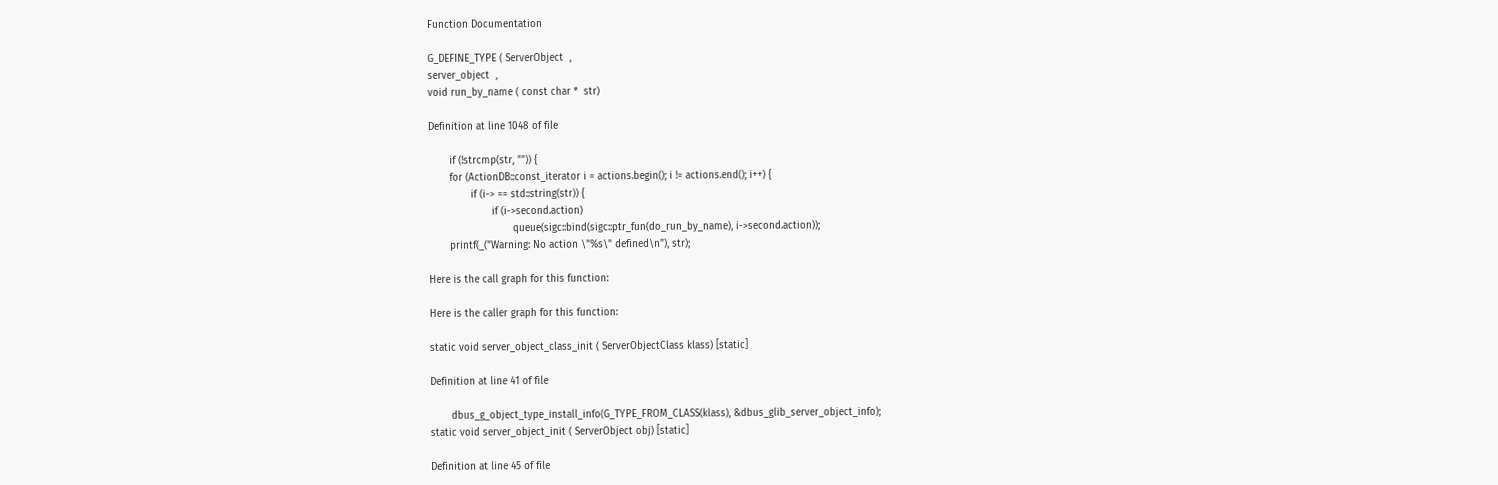Function Documentation

G_DEFINE_TYPE ( ServerObject  ,
server_object  ,
void run_by_name ( const char *  str)

Definition at line 1048 of file

       if (!strcmp(str, "")) {
       for (ActionDB::const_iterator i = actions.begin(); i != actions.end(); i++) {
              if (i-> == std::string(str)) {
                     if (i->second.action)
                            queue(sigc::bind(sigc::ptr_fun(do_run_by_name), i->second.action));
       printf(_("Warning: No action \"%s\" defined\n"), str);

Here is the call graph for this function:

Here is the caller graph for this function:

static void server_object_class_init ( ServerObjectClass klass) [static]

Definition at line 41 of file

       dbus_g_object_type_install_info(G_TYPE_FROM_CLASS(klass), &dbus_glib_server_object_info);
static void server_object_init ( ServerObject obj) [static]

Definition at line 45 of file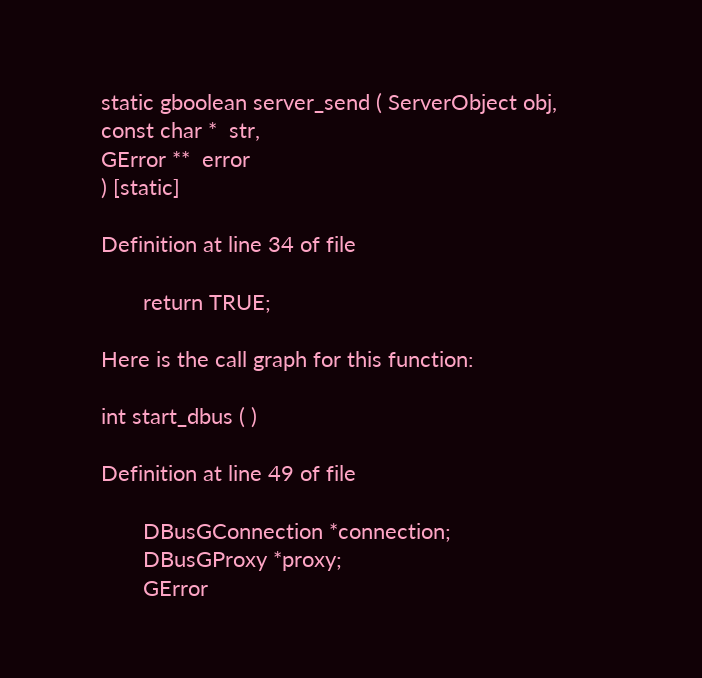static gboolean server_send ( ServerObject obj,
const char *  str,
GError **  error
) [static]

Definition at line 34 of file

       return TRUE;

Here is the call graph for this function:

int start_dbus ( )

Definition at line 49 of file

       DBusGConnection *connection;
       DBusGProxy *proxy;
       GError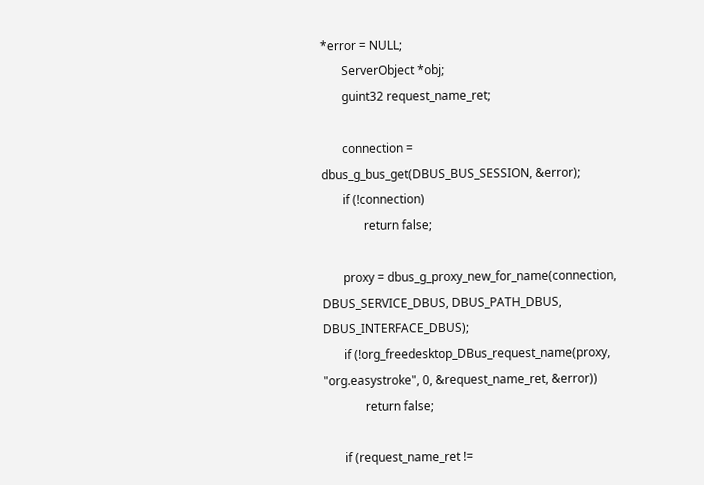*error = NULL;
       ServerObject *obj;
       guint32 request_name_ret;

       connection = dbus_g_bus_get(DBUS_BUS_SESSION, &error);
       if (!connection)
              return false;

       proxy = dbus_g_proxy_new_for_name(connection, DBUS_SERVICE_DBUS, DBUS_PATH_DBUS, DBUS_INTERFACE_DBUS);
       if (!org_freedesktop_DBus_request_name(proxy, "org.easystroke", 0, &request_name_ret, &error))
              return false;

       if (request_name_ret !=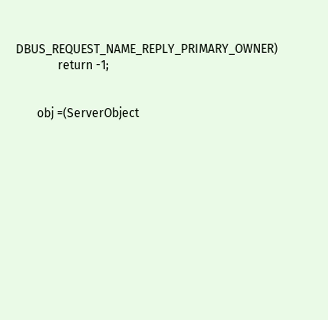DBUS_REQUEST_NAME_REPLY_PRIMARY_OWNER)
              return -1;


       obj =(ServerObject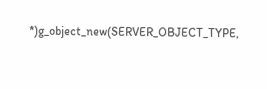*)g_object_new(SERVER_OBJECT_TYPE,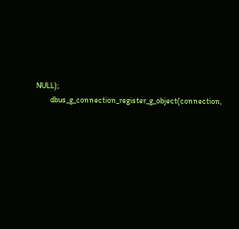NULL);
       dbus_g_connection_register_g_object(connection,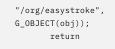"/org/easystroke", G_OBJECT(obj));
       return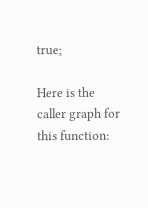true;

Here is the caller graph for this function: